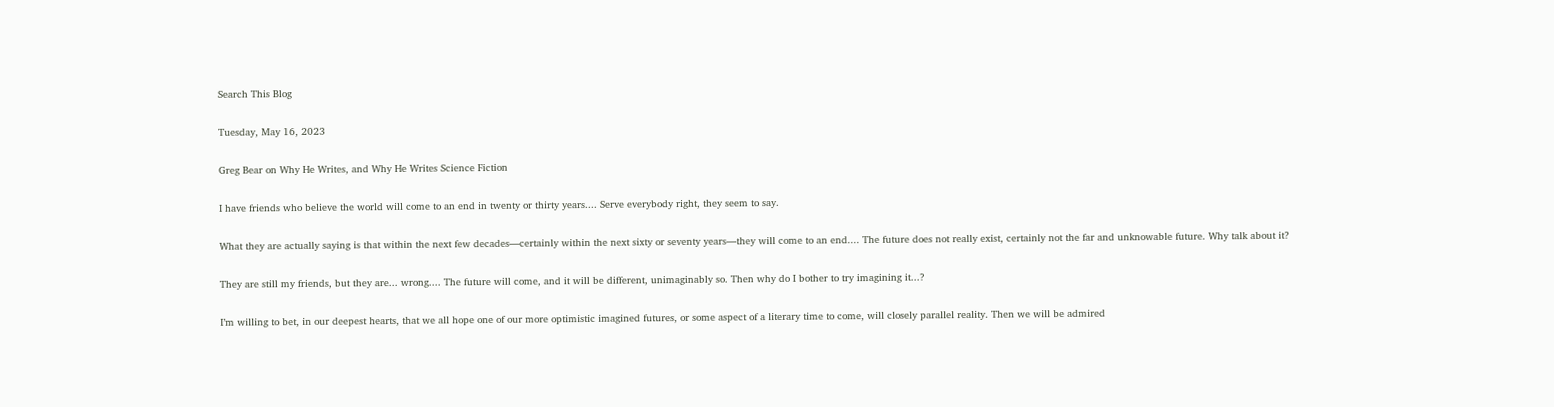Search This Blog

Tuesday, May 16, 2023

Greg Bear on Why He Writes, and Why He Writes Science Fiction

I have friends who believe the world will come to an end in twenty or thirty years.... Serve everybody right, they seem to say.

What they are actually saying is that within the next few decades—certainly within the next sixty or seventy years—they will come to an end.... The future does not really exist, certainly not the far and unknowable future. Why talk about it?

They are still my friends, but they are... wrong.... The future will come, and it will be different, unimaginably so. Then why do I bother to try imagining it...?

I’m willing to bet, in our deepest hearts, that we all hope one of our more optimistic imagined futures, or some aspect of a literary time to come, will closely parallel reality. Then we will be admired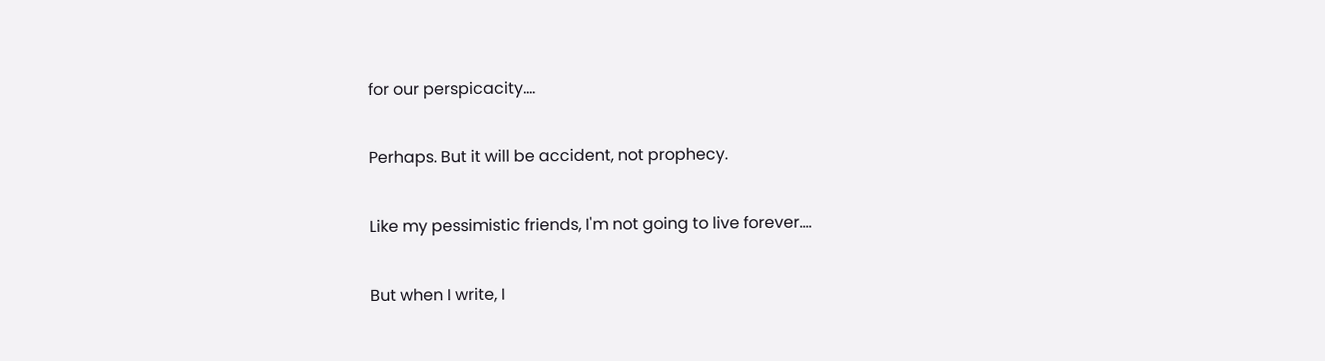for our perspicacity....

Perhaps. But it will be accident, not prophecy.

Like my pessimistic friends, I'm not going to live forever....

But when I write, I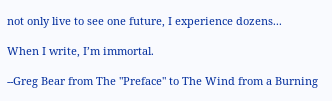not only live to see one future, I experience dozens...

When I write, I’m immortal.

--Greg Bear from The "Preface" to The Wind from a Burning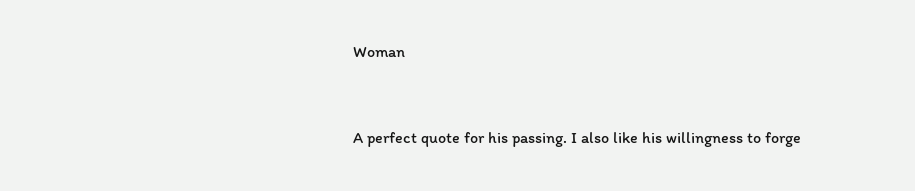Woman


A perfect quote for his passing. I also like his willingness to forge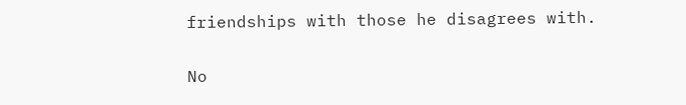friendships with those he disagrees with.

No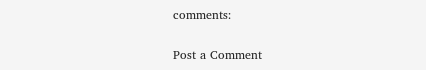comments:

Post a Comment